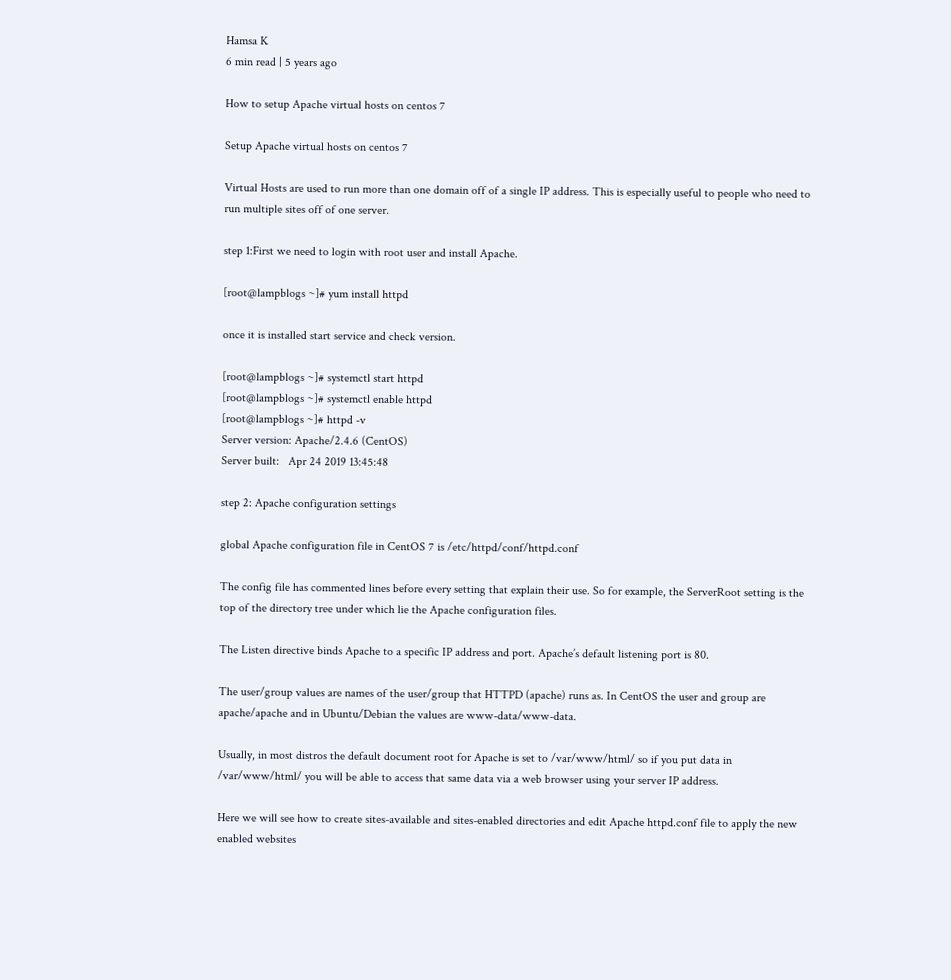Hamsa K
6 min read | 5 years ago

How to setup Apache virtual hosts on centos 7

Setup Apache virtual hosts on centos 7

Virtual Hosts are used to run more than one domain off of a single IP address. This is especially useful to people who need to run multiple sites off of one server.

step 1:First we need to login with root user and install Apache.

[root@lampblogs ~]# yum install httpd

once it is installed start service and check version.

[root@lampblogs ~]# systemctl start httpd
[root@lampblogs ~]# systemctl enable httpd
[root@lampblogs ~]# httpd -v
Server version: Apache/2.4.6 (CentOS)
Server built:   Apr 24 2019 13:45:48

step 2: Apache configuration settings

global Apache configuration file in CentOS 7 is /etc/httpd/conf/httpd.conf

The config file has commented lines before every setting that explain their use. So for example, the ServerRoot setting is the top of the directory tree under which lie the Apache configuration files.

The Listen directive binds Apache to a specific IP address and port. Apache’s default listening port is 80.

The user/group values are names of the user/group that HTTPD (apache) runs as. In CentOS the user and group are apache/apache and in Ubuntu/Debian the values are www-data/www-data.

Usually, in most distros the default document root for Apache is set to /var/www/html/ so if you put data in /var/www/html/ you will be able to access that same data via a web browser using your server IP address.

Here we will see how to create sites-available and sites-enabled directories and edit Apache httpd.conf file to apply the new enabled websites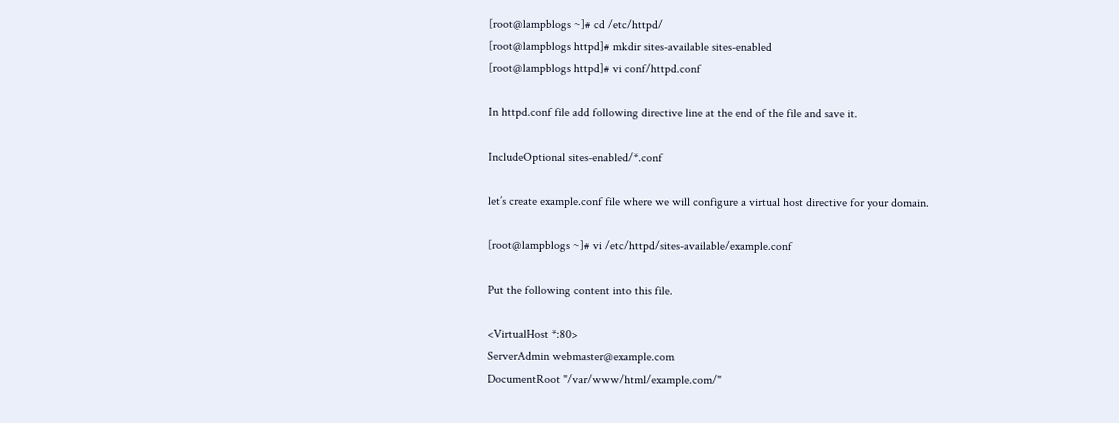[root@lampblogs ~]# cd /etc/httpd/
[root@lampblogs httpd]# mkdir sites-available sites-enabled
[root@lampblogs httpd]# vi conf/httpd.conf

In httpd.conf file add following directive line at the end of the file and save it.

IncludeOptional sites-enabled/*.conf

let’s create example.conf file where we will configure a virtual host directive for your domain.

[root@lampblogs ~]# vi /etc/httpd/sites-available/example.conf

Put the following content into this file.

<VirtualHost *:80>
ServerAdmin webmaster@example.com
DocumentRoot "/var/www/html/example.com/"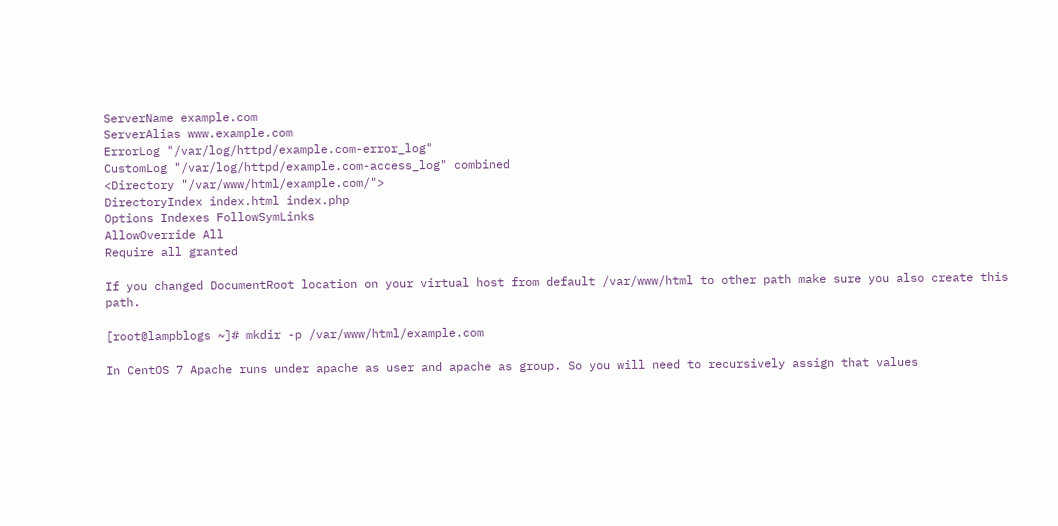ServerName example.com
ServerAlias www.example.com
ErrorLog "/var/log/httpd/example.com-error_log"
CustomLog "/var/log/httpd/example.com-access_log" combined
<Directory "/var/www/html/example.com/">
DirectoryIndex index.html index.php
Options Indexes FollowSymLinks
AllowOverride All
Require all granted

If you changed DocumentRoot location on your virtual host from default /var/www/html to other path make sure you also create this path.

[root@lampblogs ~]# mkdir -p /var/www/html/example.com

In CentOS 7 Apache runs under apache as user and apache as group. So you will need to recursively assign that values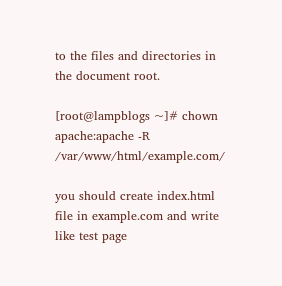to the files and directories in the document root.

[root@lampblogs ~]# chown apache:apache -R /var/www/html/example.com/

you should create index.html file in example.com and write like test page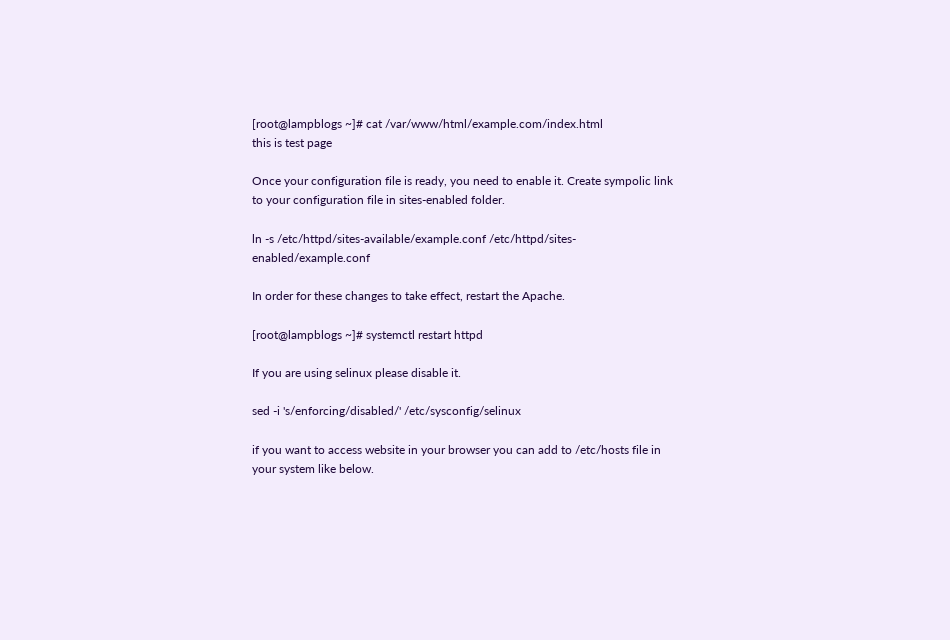[root@lampblogs ~]# cat /var/www/html/example.com/index.html
this is test page

Once your configuration file is ready, you need to enable it. Create sympolic link to your configuration file in sites-enabled folder.

ln -s /etc/httpd/sites-available/example.conf /etc/httpd/sites-enabled/example.conf

In order for these changes to take effect, restart the Apache.

[root@lampblogs ~]# systemctl restart httpd

If you are using selinux please disable it.

sed -i 's/enforcing/disabled/' /etc/sysconfig/selinux

if you want to access website in your browser you can add to /etc/hosts file in your system like below.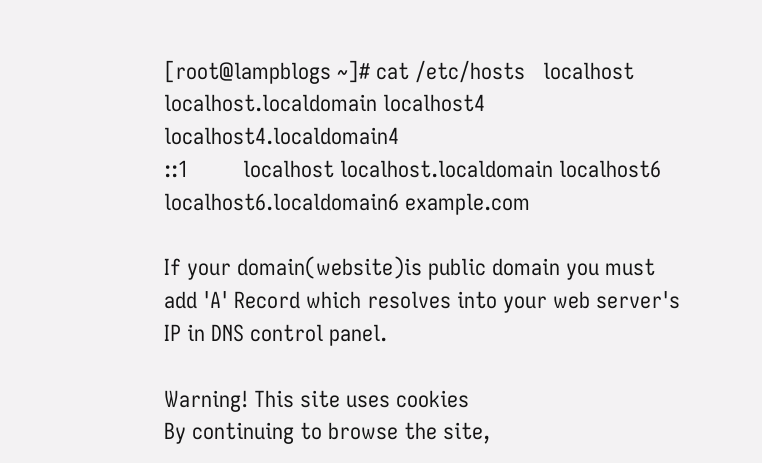[root@lampblogs ~]# cat /etc/hosts   localhost localhost.localdomain localhost4 localhost4.localdomain4
::1         localhost localhost.localdomain localhost6 localhost6.localdomain6 example.com

If your domain(website)is public domain you must add 'A' Record which resolves into your web server's IP in DNS control panel.

Warning! This site uses cookies
By continuing to browse the site,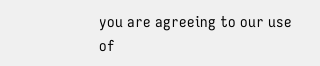you are agreeing to our use of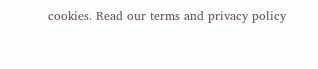cookies. Read our terms and privacy policy